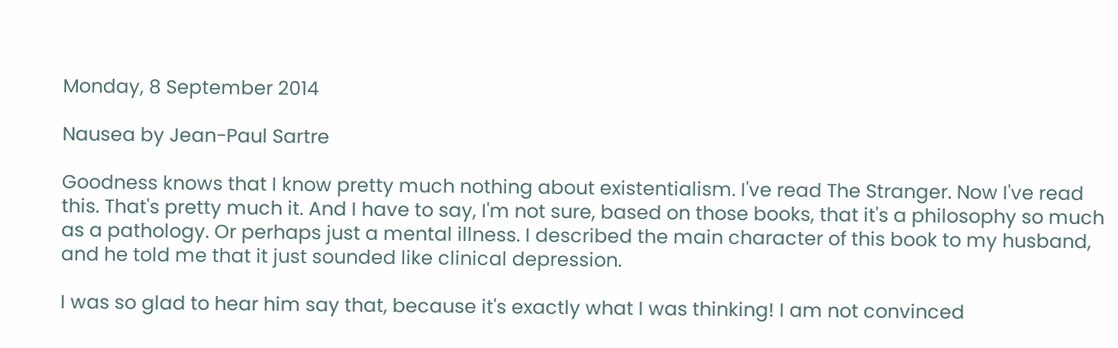Monday, 8 September 2014

Nausea by Jean-Paul Sartre

Goodness knows that I know pretty much nothing about existentialism. I've read The Stranger. Now I've read this. That's pretty much it. And I have to say, I'm not sure, based on those books, that it's a philosophy so much as a pathology. Or perhaps just a mental illness. I described the main character of this book to my husband, and he told me that it just sounded like clinical depression.

I was so glad to hear him say that, because it's exactly what I was thinking! I am not convinced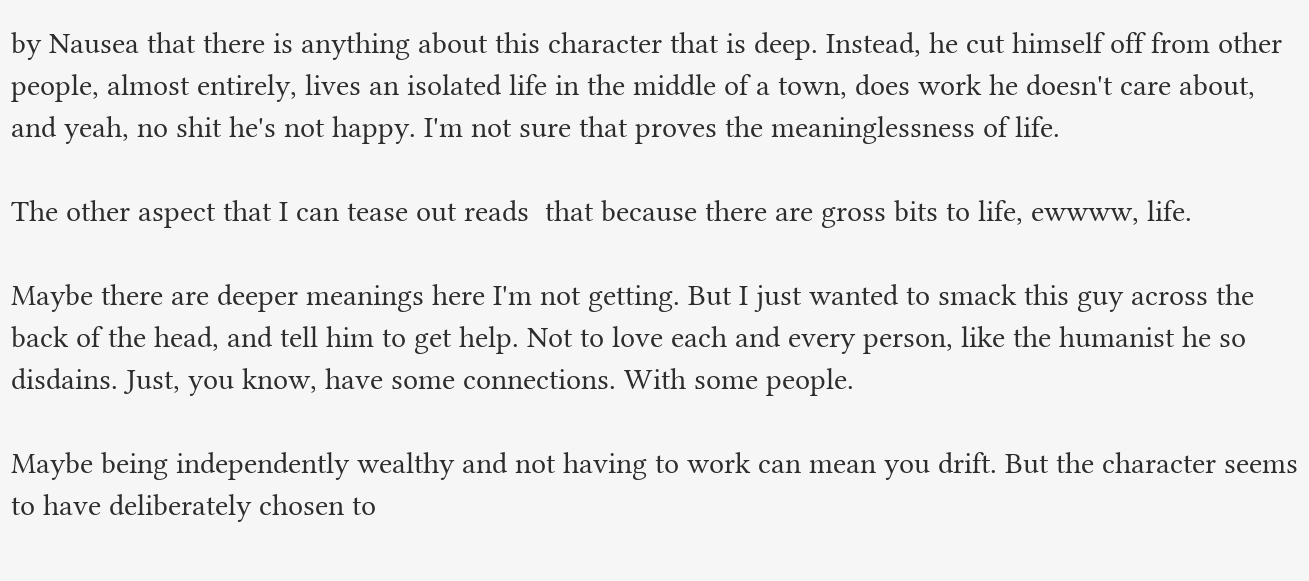by Nausea that there is anything about this character that is deep. Instead, he cut himself off from other people, almost entirely, lives an isolated life in the middle of a town, does work he doesn't care about, and yeah, no shit he's not happy. I'm not sure that proves the meaninglessness of life.

The other aspect that I can tease out reads  that because there are gross bits to life, ewwww, life.

Maybe there are deeper meanings here I'm not getting. But I just wanted to smack this guy across the back of the head, and tell him to get help. Not to love each and every person, like the humanist he so disdains. Just, you know, have some connections. With some people.

Maybe being independently wealthy and not having to work can mean you drift. But the character seems to have deliberately chosen to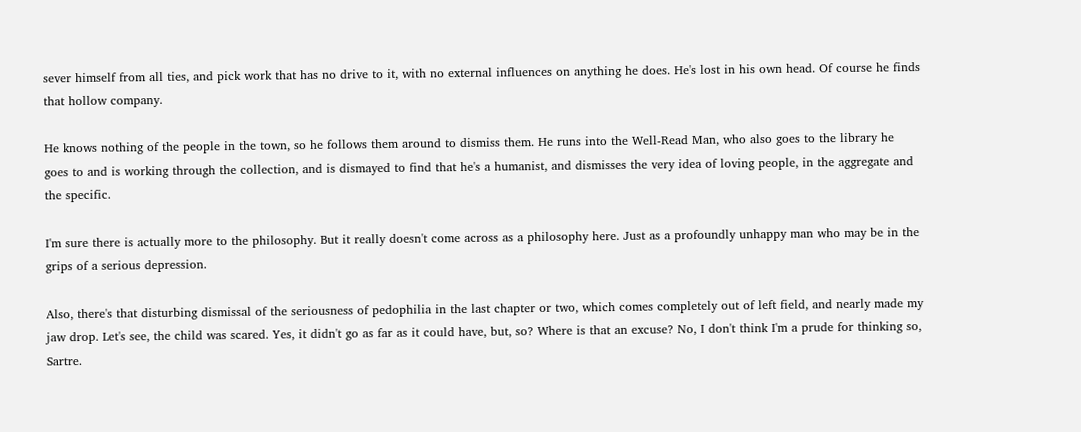sever himself from all ties, and pick work that has no drive to it, with no external influences on anything he does. He's lost in his own head. Of course he finds that hollow company.

He knows nothing of the people in the town, so he follows them around to dismiss them. He runs into the Well-Read Man, who also goes to the library he goes to and is working through the collection, and is dismayed to find that he's a humanist, and dismisses the very idea of loving people, in the aggregate and the specific.

I'm sure there is actually more to the philosophy. But it really doesn't come across as a philosophy here. Just as a profoundly unhappy man who may be in the grips of a serious depression.

Also, there's that disturbing dismissal of the seriousness of pedophilia in the last chapter or two, which comes completely out of left field, and nearly made my jaw drop. Let's see, the child was scared. Yes, it didn't go as far as it could have, but, so? Where is that an excuse? No, I don't think I'm a prude for thinking so, Sartre.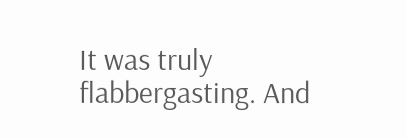It was truly flabbergasting. And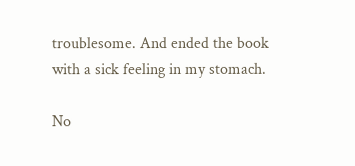troublesome. And ended the book with a sick feeling in my stomach.

No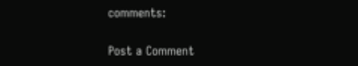comments:

Post a Comment